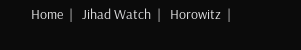Home  |   Jihad Watch  |   Horowitz  |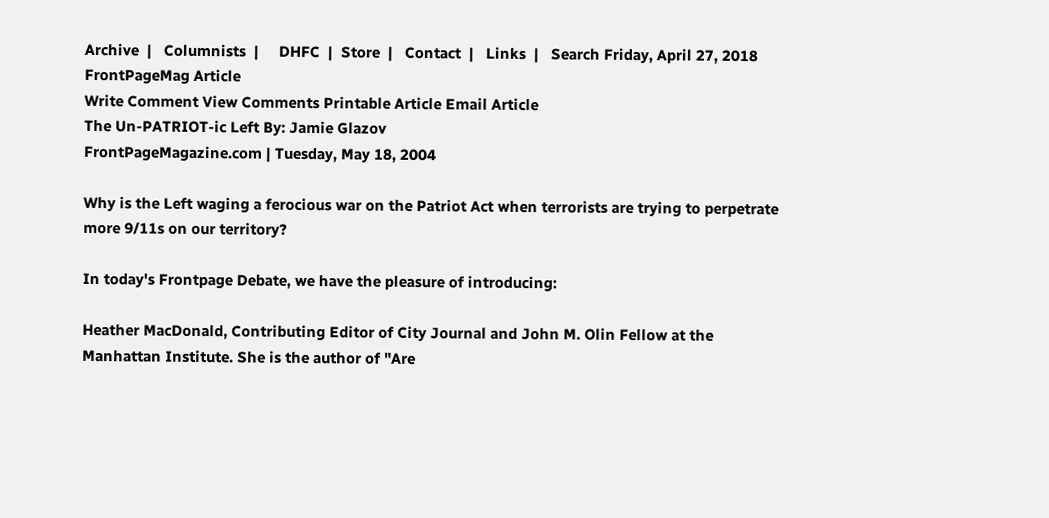Archive  |   Columnists  |     DHFC  |  Store  |   Contact  |   Links  |   Search Friday, April 27, 2018
FrontPageMag Article
Write Comment View Comments Printable Article Email Article
The Un-PATRIOT-ic Left By: Jamie Glazov
FrontPageMagazine.com | Tuesday, May 18, 2004

Why is the Left waging a ferocious war on the Patriot Act when terrorists are trying to perpetrate more 9/11s on our territory?

In today's Frontpage Debate, we have the pleasure of introducing:

Heather MacDonald, Contributing Editor of City Journal and John M. Olin Fellow at the Manhattan Institute. She is the author of "Are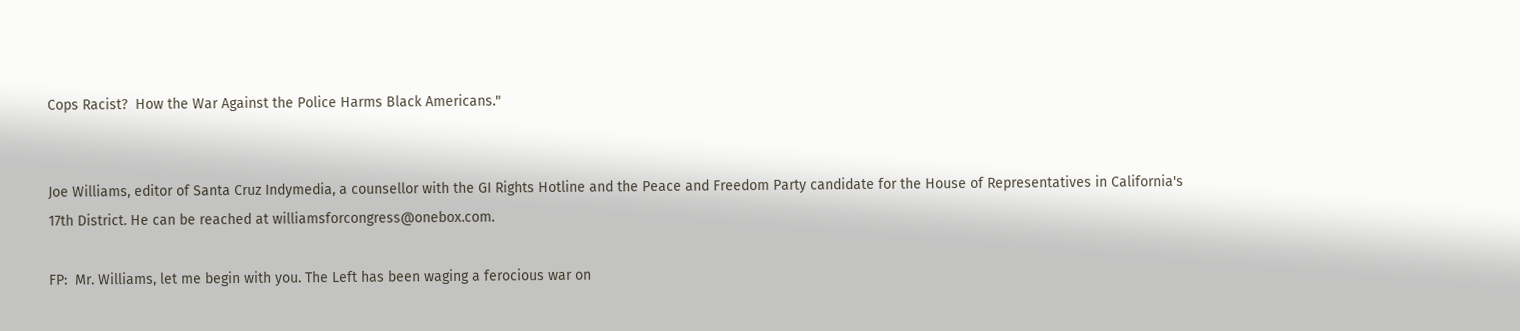Cops Racist?  How the War Against the Police Harms Black Americans."


Joe Williams, editor of Santa Cruz Indymedia, a counsellor with the GI Rights Hotline and the Peace and Freedom Party candidate for the House of Representatives in California's 17th District. He can be reached at williamsforcongress@onebox.com.

FP:  Mr. Williams, let me begin with you. The Left has been waging a ferocious war on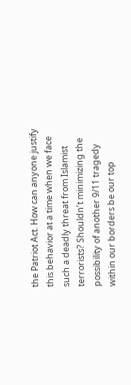the Patriot Act. How can anyone justify this behavior at a time when we face such a deadly threat from Islamist terrorists? Shouldn’t minimizing the possibility of another 9/11 tragedy within our borders be our top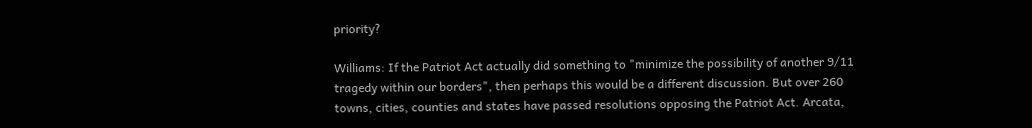priority?

Williams: If the Patriot Act actually did something to "minimize the possibility of another 9/11 tragedy within our borders", then perhaps this would be a different discussion. But over 260 towns, cities, counties and states have passed resolutions opposing the Patriot Act. Arcata,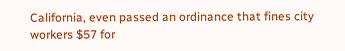California, even passed an ordinance that fines city workers $57 for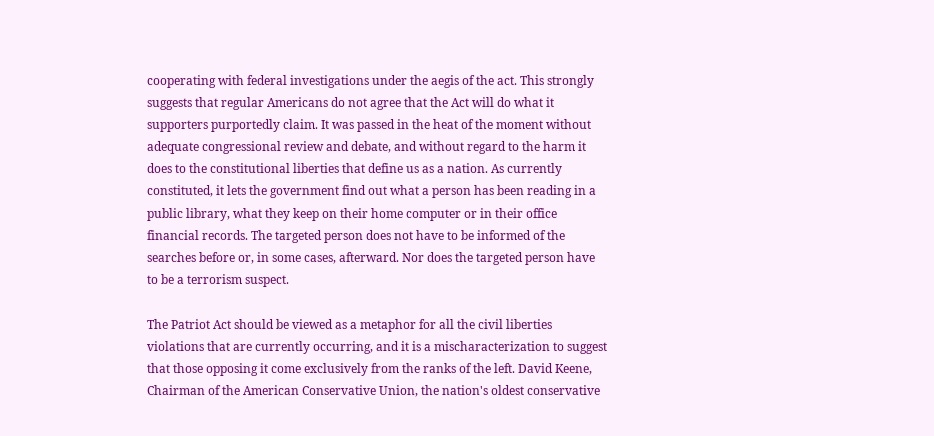cooperating with federal investigations under the aegis of the act. This strongly suggests that regular Americans do not agree that the Act will do what it supporters purportedly claim. It was passed in the heat of the moment without adequate congressional review and debate, and without regard to the harm it does to the constitutional liberties that define us as a nation. As currently constituted, it lets the government find out what a person has been reading in a public library, what they keep on their home computer or in their office financial records. The targeted person does not have to be informed of the searches before or, in some cases, afterward. Nor does the targeted person have to be a terrorism suspect.

The Patriot Act should be viewed as a metaphor for all the civil liberties violations that are currently occurring, and it is a mischaracterization to suggest that those opposing it come exclusively from the ranks of the left. David Keene, Chairman of the American Conservative Union, the nation's oldest conservative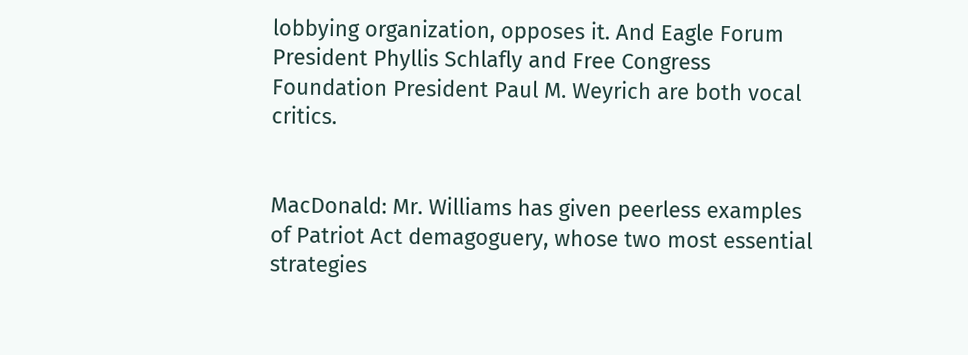lobbying organization, opposes it. And Eagle Forum President Phyllis Schlafly and Free Congress Foundation President Paul M. Weyrich are both vocal critics.


MacDonald: Mr. Williams has given peerless examples of Patriot Act demagoguery, whose two most essential strategies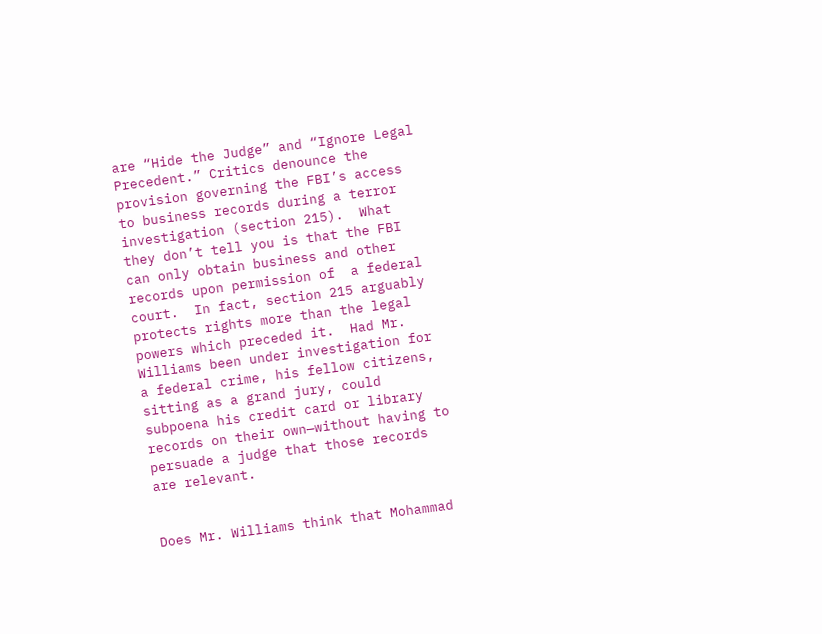are “Hide the Judge” and “Ignore Legal Precedent.” Critics denounce the provision governing the FBI’s access to business records during a terror investigation (section 215).  What they don’t tell you is that the FBI can only obtain business and other records upon permission of  a federal court.  In fact, section 215 arguably protects rights more than the legal powers which preceded it.  Had Mr. Williams been under investigation for a federal crime, his fellow citizens, sitting as a grand jury, could subpoena his credit card or library records on their own—without having to persuade a judge that those records are relevant.


Does Mr. Williams think that Mohammad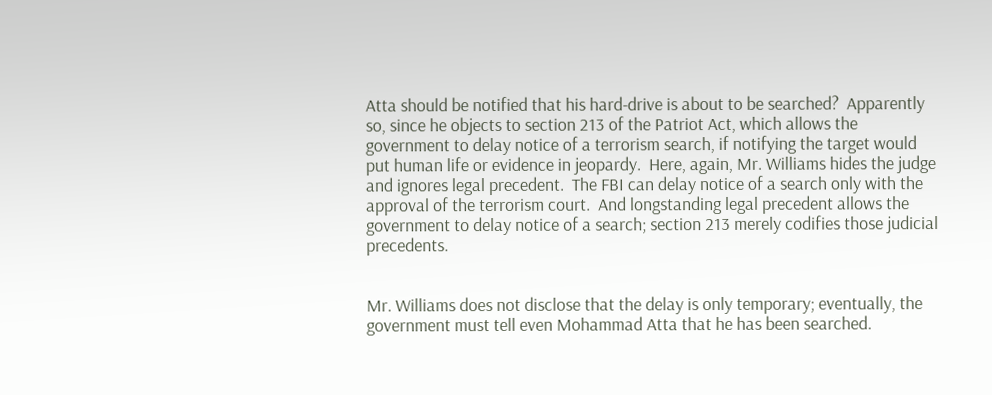Atta should be notified that his hard-drive is about to be searched?  Apparently so, since he objects to section 213 of the Patriot Act, which allows the government to delay notice of a terrorism search, if notifying the target would put human life or evidence in jeopardy.  Here, again, Mr. Williams hides the judge and ignores legal precedent.  The FBI can delay notice of a search only with the approval of the terrorism court.  And longstanding legal precedent allows the government to delay notice of a search; section 213 merely codifies those judicial precedents.


Mr. Williams does not disclose that the delay is only temporary; eventually, the government must tell even Mohammad Atta that he has been searched.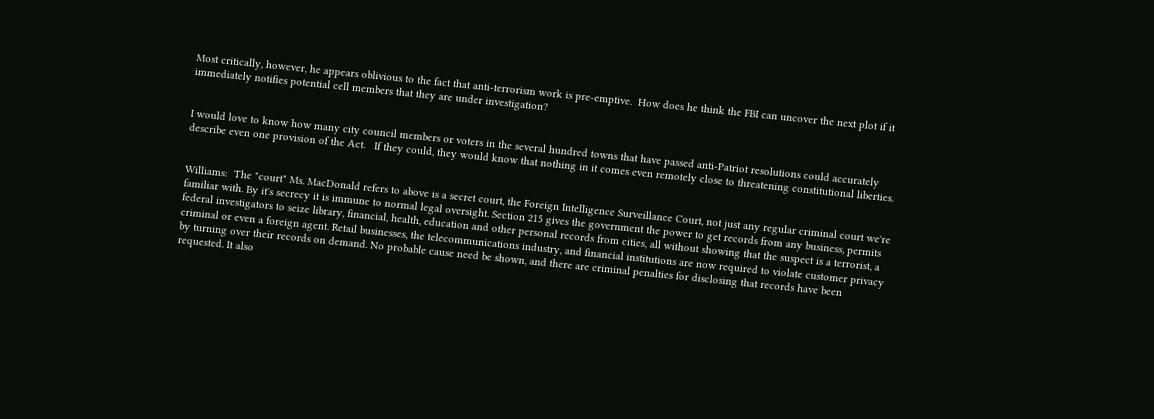Most critically, however, he appears oblivious to the fact that anti-terrorism work is pre-emptive.  How does he think the FBI can uncover the next plot if it immediately notifies potential cell members that they are under investigation?


I would love to know how many city council members or voters in the several hundred towns that have passed anti-Patriot resolutions could accurately describe even one provision of the Act.   If they could, they would know that nothing in it comes even remotely close to threatening constitutional liberties.


Williams:  The "court" Ms. MacDonald refers to above is a secret court, the Foreign Intelligence Surveillance Court, not just any regular criminal court we're familiar with. By it's secrecy it is immune to normal legal oversight. Section 215 gives the government the power to get records from any business, permits federal investigators to seize library, financial, health, education and other personal records from cities, all without showing that the suspect is a terrorist, a criminal or even a foreign agent. Retail businesses, the telecommunications industry, and financial institutions are now required to violate customer privacy by turning over their records on demand. No probable cause need be shown, and there are criminal penalties for disclosing that records have been requested. It also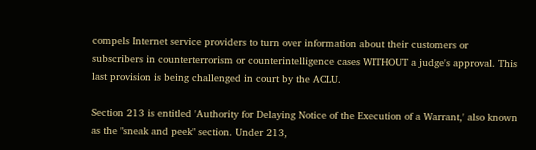compels Internet service providers to turn over information about their customers or subscribers in counterterrorism or counterintelligence cases WITHOUT a judge's approval. This last provision is being challenged in court by the ACLU.

Section 213 is entitled 'Authority for Delaying Notice of the Execution of a Warrant,' also known as the "sneak and peek" section. Under 213,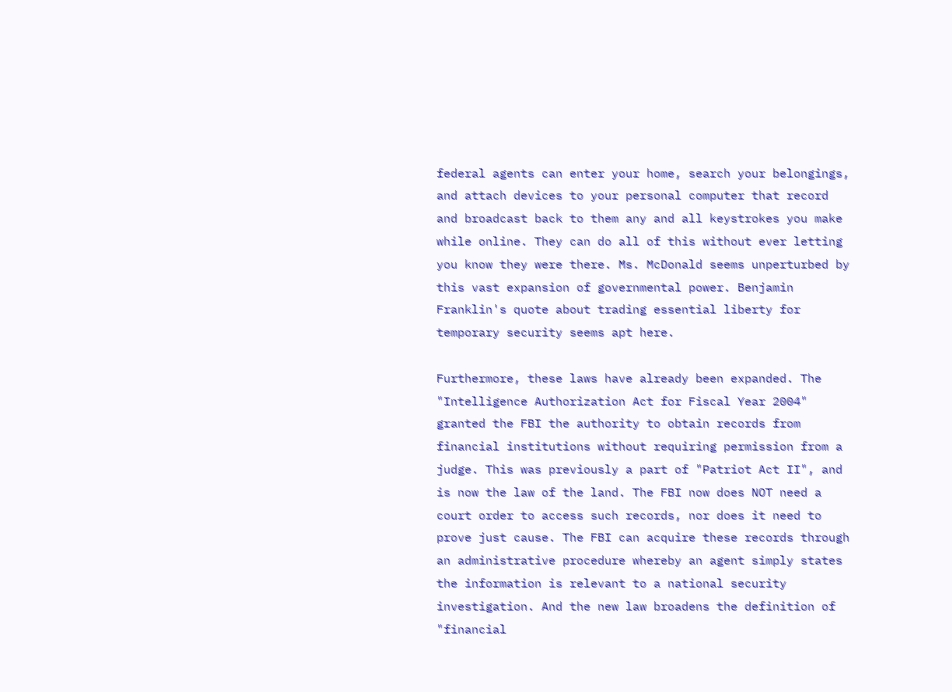federal agents can enter your home, search your belongings, and attach devices to your personal computer that record and broadcast back to them any and all keystrokes you make while online. They can do all of this without ever letting you know they were there. Ms. McDonald seems unperturbed by this vast expansion of governmental power. Benjamin Franklin's quote about trading essential liberty for temporary security seems apt here.

Furthermore, these laws have already been expanded. The "Intelligence Authorization Act for Fiscal Year 2004" granted the FBI the authority to obtain records from financial institutions without requiring permission from a judge. This was previously a part of "Patriot Act II", and is now the law of the land. The FBI now does NOT need a court order to access such records, nor does it need to prove just cause. The FBI can acquire these records through an administrative procedure whereby an agent simply states the information is relevant to a national security investigation. And the new law broadens the definition of "financial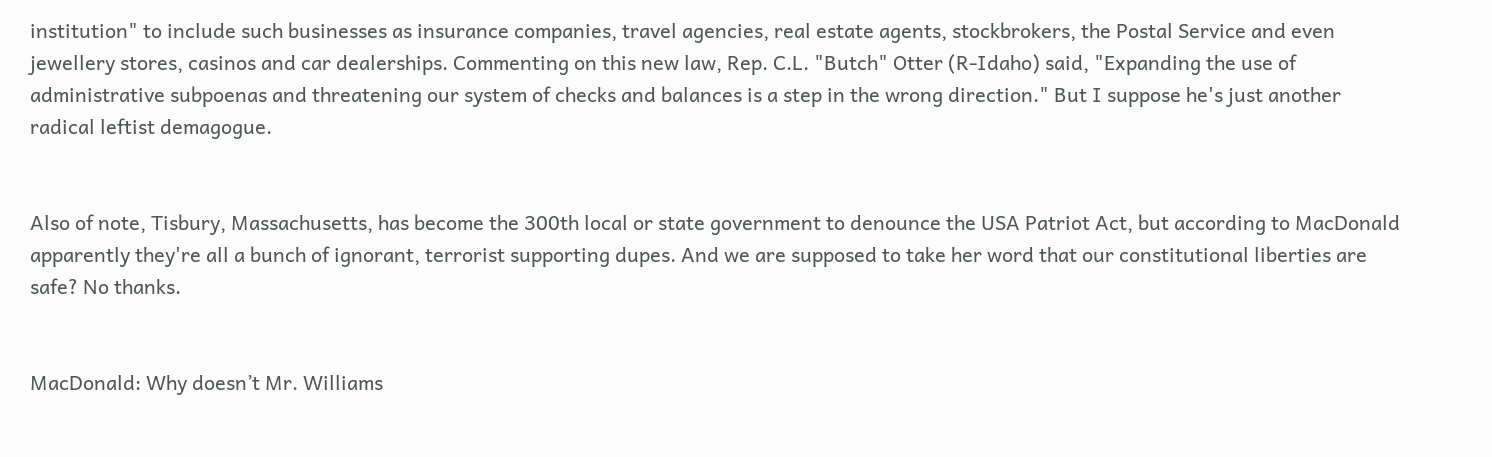institution" to include such businesses as insurance companies, travel agencies, real estate agents, stockbrokers, the Postal Service and even jewellery stores, casinos and car dealerships. Commenting on this new law, Rep. C.L. "Butch" Otter (R-Idaho) said, "Expanding the use of administrative subpoenas and threatening our system of checks and balances is a step in the wrong direction." But I suppose he's just another radical leftist demagogue.


Also of note, Tisbury, Massachusetts, has become the 300th local or state government to denounce the USA Patriot Act, but according to MacDonald apparently they're all a bunch of ignorant, terrorist supporting dupes. And we are supposed to take her word that our constitutional liberties are safe? No thanks.


MacDonald: Why doesn’t Mr. Williams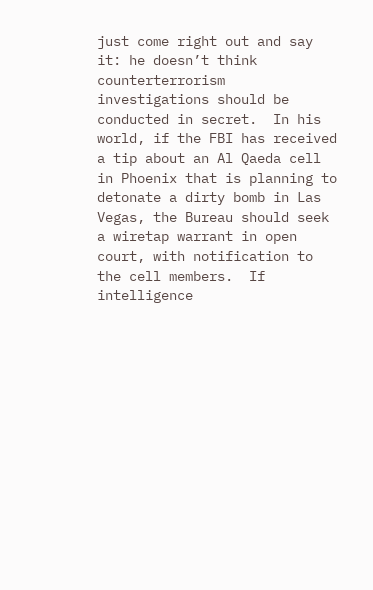just come right out and say it: he doesn’t think counterterrorism investigations should be conducted in secret.  In his world, if the FBI has received a tip about an Al Qaeda cell in Phoenix that is planning to detonate a dirty bomb in Las Vegas, the Bureau should seek a wiretap warrant in open court, with notification to the cell members.  If intelligence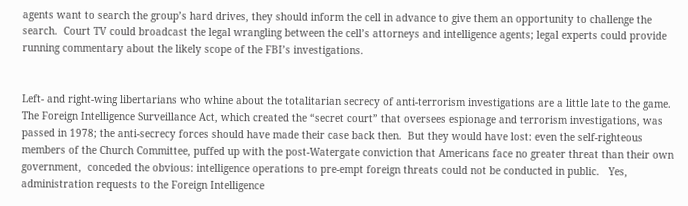agents want to search the group’s hard drives, they should inform the cell in advance to give them an opportunity to challenge the search.  Court TV could broadcast the legal wrangling between the cell’s attorneys and intelligence agents; legal experts could provide running commentary about the likely scope of the FBI’s investigations.


Left- and right-wing libertarians who whine about the totalitarian secrecy of anti-terrorism investigations are a little late to the game.  The Foreign Intelligence Surveillance Act, which created the “secret court” that oversees espionage and terrorism investigations, was passed in 1978; the anti-secrecy forces should have made their case back then.  But they would have lost: even the self-righteous members of the Church Committee, puffed up with the post-Watergate conviction that Americans face no greater threat than their own government,  conceded the obvious: intelligence operations to pre-empt foreign threats could not be conducted in public.   Yes, administration requests to the Foreign Intelligence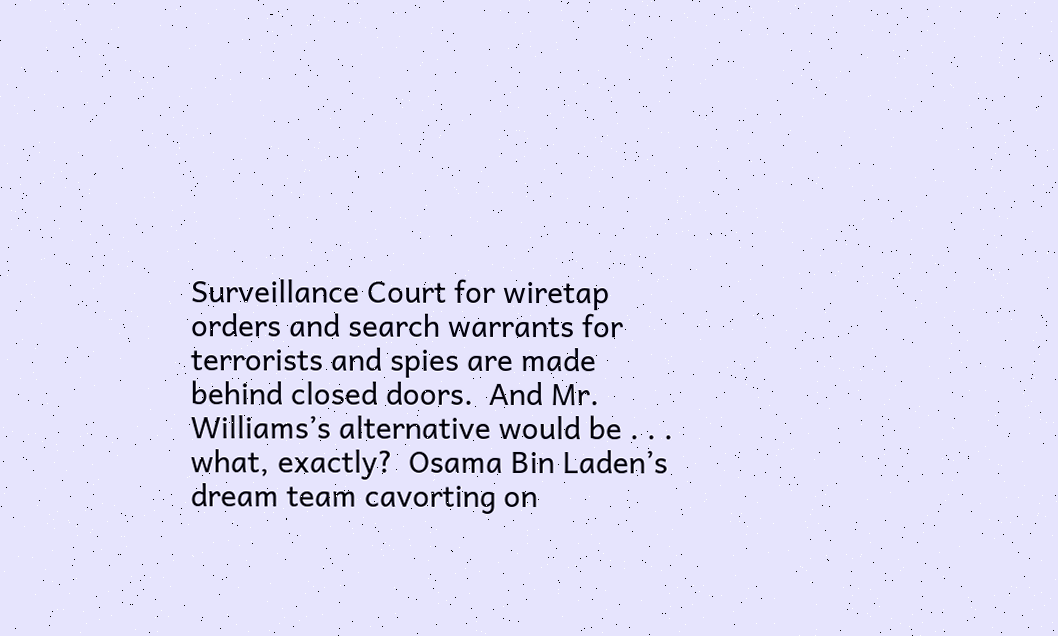Surveillance Court for wiretap orders and search warrants for terrorists and spies are made behind closed doors.  And Mr. Williams’s alternative would be . . . what, exactly?  Osama Bin Laden’s dream team cavorting on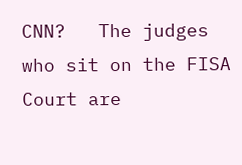CNN?   The judges who sit on the FISA Court are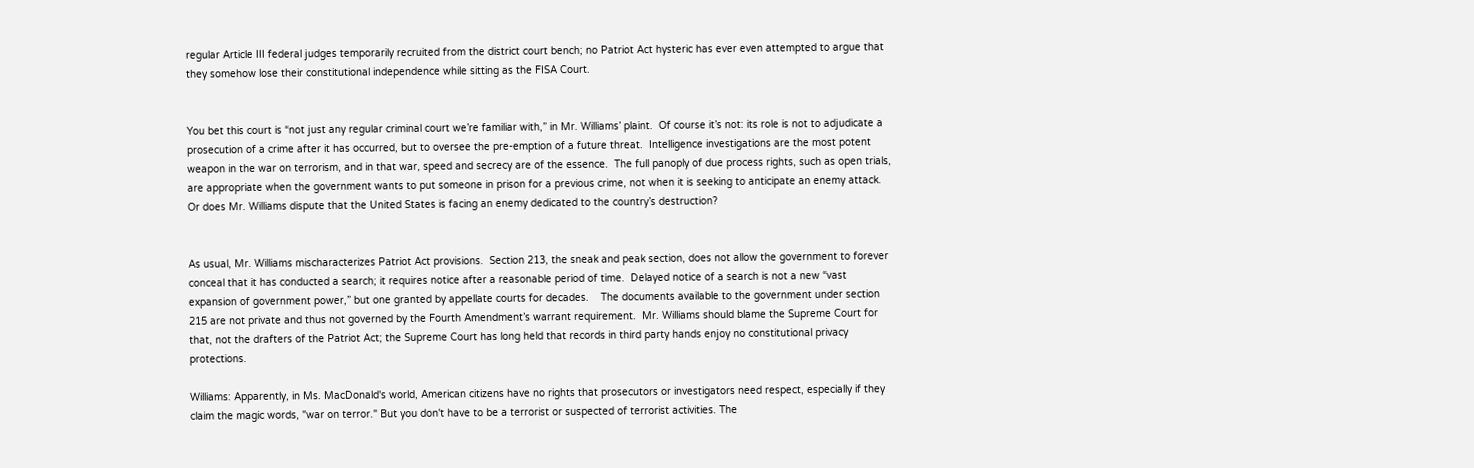regular Article III federal judges temporarily recruited from the district court bench; no Patriot Act hysteric has ever even attempted to argue that they somehow lose their constitutional independence while sitting as the FISA Court.


You bet this court is “not just any regular criminal court we’re familiar with,” in Mr. Williams’ plaint.  Of course it’s not: its role is not to adjudicate a prosecution of a crime after it has occurred, but to oversee the pre-emption of a future threat.  Intelligence investigations are the most potent weapon in the war on terrorism, and in that war, speed and secrecy are of the essence.  The full panoply of due process rights, such as open trials, are appropriate when the government wants to put someone in prison for a previous crime, not when it is seeking to anticipate an enemy attack.  Or does Mr. Williams dispute that the United States is facing an enemy dedicated to the country’s destruction?


As usual, Mr. Williams mischaracterizes Patriot Act provisions.  Section 213, the sneak and peak section, does not allow the government to forever conceal that it has conducted a search; it requires notice after a reasonable period of time.  Delayed notice of a search is not a new “vast expansion of government power,” but one granted by appellate courts for decades.    The documents available to the government under section 215 are not private and thus not governed by the Fourth Amendment’s warrant requirement.  Mr. Williams should blame the Supreme Court for that, not the drafters of the Patriot Act; the Supreme Court has long held that records in third party hands enjoy no constitutional privacy protections.

Williams: Apparently, in Ms. MacDonald's world, American citizens have no rights that prosecutors or investigators need respect, especially if they claim the magic words, "war on terror." But you don't have to be a terrorist or suspected of terrorist activities. The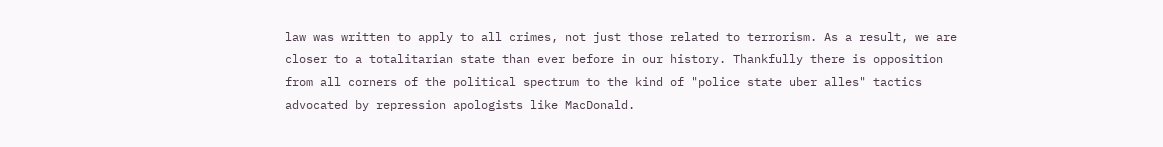law was written to apply to all crimes, not just those related to terrorism. As a result, we are closer to a totalitarian state than ever before in our history. Thankfully there is opposition from all corners of the political spectrum to the kind of "police state uber alles" tactics advocated by repression apologists like MacDonald.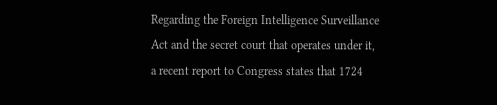Regarding the Foreign Intelligence Surveillance Act and the secret court that operates under it, a recent report to Congress states that 1724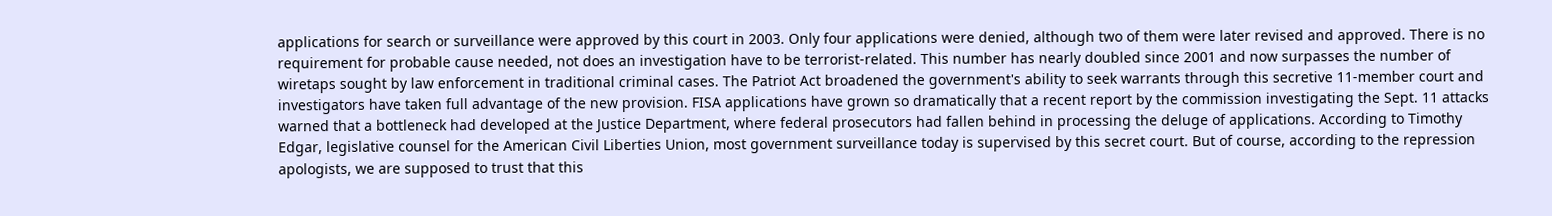applications for search or surveillance were approved by this court in 2003. Only four applications were denied, although two of them were later revised and approved. There is no requirement for probable cause needed, not does an investigation have to be terrorist-related. This number has nearly doubled since 2001 and now surpasses the number of wiretaps sought by law enforcement in traditional criminal cases. The Patriot Act broadened the government's ability to seek warrants through this secretive 11-member court and investigators have taken full advantage of the new provision. FISA applications have grown so dramatically that a recent report by the commission investigating the Sept. 11 attacks warned that a bottleneck had developed at the Justice Department, where federal prosecutors had fallen behind in processing the deluge of applications. According to Timothy Edgar, legislative counsel for the American Civil Liberties Union, most government surveillance today is supervised by this secret court. But of course, according to the repression apologists, we are supposed to trust that this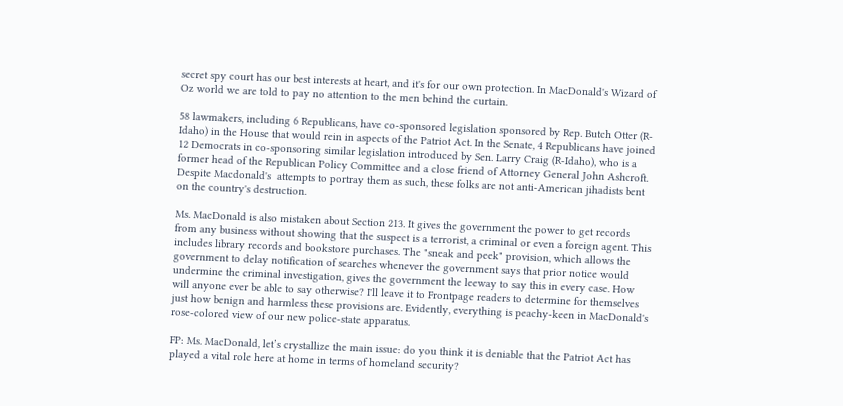secret spy court has our best interests at heart, and it's for our own protection. In MacDonald's Wizard of Oz world we are told to pay no attention to the men behind the curtain.

58 lawmakers, including 6 Republicans, have co-sponsored legislation sponsored by Rep. Butch Otter (R-Idaho) in the House that would rein in aspects of the Patriot Act. In the Senate, 4 Republicans have joined 12 Democrats in co-sponsoring similar legislation introduced by Sen. Larry Craig (R-Idaho), who is a former head of the Republican Policy Committee and a close friend of Attorney General John Ashcroft. Despite Macdonald's  attempts to portray them as such, these folks are not anti-American jihadists bent on the country's destruction.

Ms. MacDonald is also mistaken about Section 213. It gives the government the power to get records from any business without showing that the suspect is a terrorist, a criminal or even a foreign agent. This includes library records and bookstore purchases. The "sneak and peek" provision, which allows the government to delay notification of searches whenever the government says that prior notice would undermine the criminal investigation, gives the government the leeway to say this in every case. How will anyone ever be able to say otherwise? I'll leave it to Frontpage readers to determine for themselves just how benign and harmless these provisions are. Evidently, everything is peachy-keen in MacDonald's rose-colored view of our new police-state apparatus.

FP: Ms. MacDonald, let’s crystallize the main issue: do you think it is deniable that the Patriot Act has played a vital role here at home in terms of homeland security?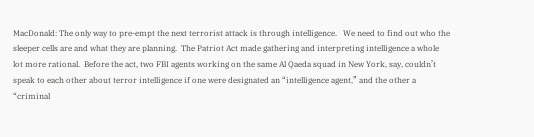MacDonald: The only way to pre-empt the next terrorist attack is through intelligence.   We need to find out who the sleeper cells are and what they are planning.  The Patriot Act made gathering and interpreting intelligence a whole lot more rational.  Before the act, two FBI agents working on the same Al Qaeda squad in New York, say, couldn’t speak to each other about terror intelligence if one were designated an “intelligence agent,” and the other a “criminal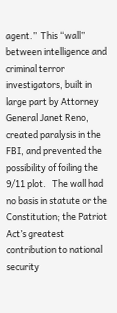agent.”  This “wall” between intelligence and criminal terror investigators, built in large part by Attorney General Janet Reno, created paralysis in the FBI, and prevented the possibility of foiling the 9/11 plot.   The wall had no basis in statute or the Constitution; the Patriot Act’s greatest contribution to national security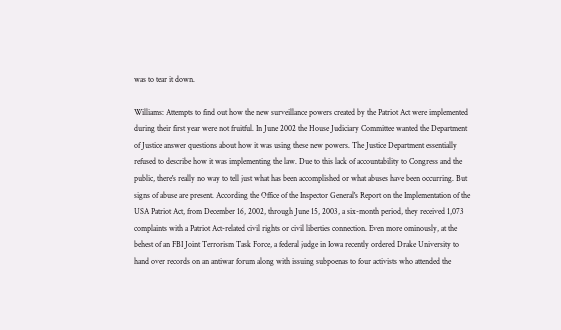was to tear it down.

Williams: Attempts to find out how the new surveillance powers created by the Patriot Act were implemented during their first year were not fruitful. In June 2002 the House Judiciary Committee wanted the Department of Justice answer questions about how it was using these new powers. The Justice Department essentially refused to describe how it was implementing the law. Due to this lack of accountability to Congress and the public, there's really no way to tell just what has been accomplished or what abuses have been occurring. But signs of abuse are present. According the Office of the Inspector General's Report on the Implementation of the USA Patriot Act, from December 16, 2002, through June 15, 2003, a six-month period, they received 1,073 complaints with a Patriot Act-related civil rights or civil liberties connection. Even more ominously, at the behest of an FBI Joint Terrorism Task Force, a federal judge in Iowa recently ordered Drake University to hand over records on an antiwar forum along with issuing subpoenas to four activists who attended the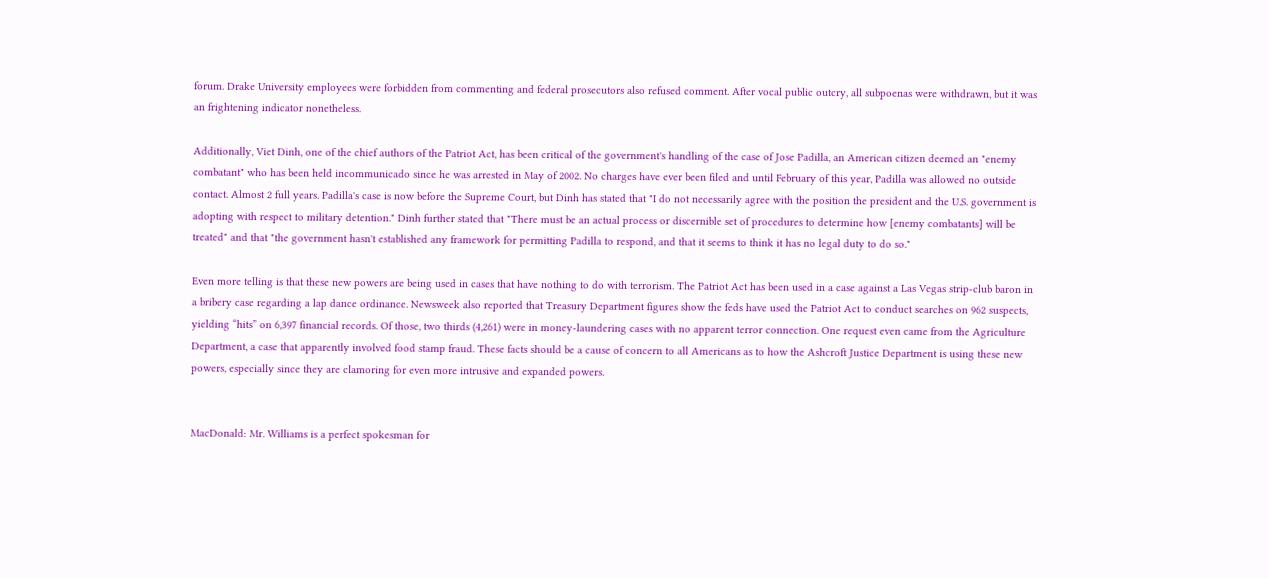forum. Drake University employees were forbidden from commenting and federal prosecutors also refused comment. After vocal public outcry, all subpoenas were withdrawn, but it was an frightening indicator nonetheless.

Additionally, Viet Dinh, one of the chief authors of the Patriot Act, has been critical of the government's handling of the case of Jose Padilla, an American citizen deemed an "enemy combatant" who has been held incommunicado since he was arrested in May of 2002. No charges have ever been filed and until February of this year, Padilla was allowed no outside contact. Almost 2 full years. Padilla's case is now before the Supreme Court, but Dinh has stated that "I do not necessarily agree with the position the president and the U.S. government is adopting with respect to military detention." Dinh further stated that "There must be an actual process or discernible set of procedures to determine how [enemy combatants] will be treated" and that "the government hasn't established any framework for permitting Padilla to respond, and that it seems to think it has no legal duty to do so."

Even more telling is that these new powers are being used in cases that have nothing to do with terrorism. The Patriot Act has been used in a case against a Las Vegas strip-club baron in a bribery case regarding a lap dance ordinance. Newsweek also reported that Treasury Department figures show the feds have used the Patriot Act to conduct searches on 962 suspects, yielding “hits” on 6,397 financial records. Of those, two thirds (4,261) were in money-laundering cases with no apparent terror connection. One request even came from the Agriculture Department, a case that apparently involved food stamp fraud. These facts should be a cause of concern to all Americans as to how the Ashcroft Justice Department is using these new powers, especially since they are clamoring for even more intrusive and expanded powers.


MacDonald: Mr. Williams is a perfect spokesman for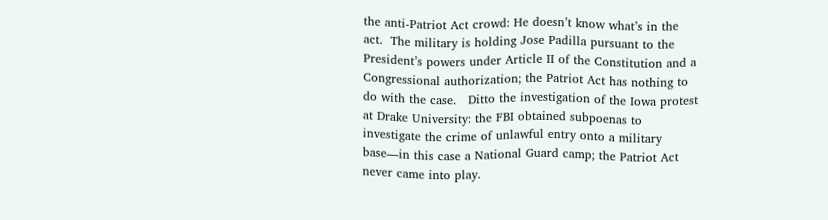the anti-Patriot Act crowd: He doesn’t know what’s in the act.  The military is holding Jose Padilla pursuant to the President’s powers under Article II of the Constitution and a Congressional authorization; the Patriot Act has nothing to do with the case.   Ditto the investigation of the Iowa protest at Drake University: the FBI obtained subpoenas to investigate the crime of unlawful entry onto a military base—in this case a National Guard camp; the Patriot Act never came into play.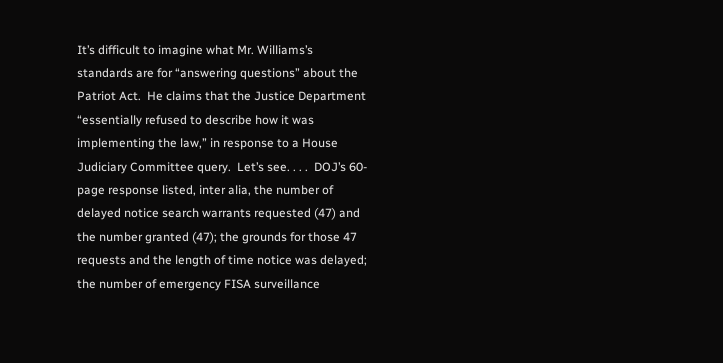It’s difficult to imagine what Mr. Williams’s standards are for “answering questions” about the Patriot Act.  He claims that the Justice Department “essentially refused to describe how it was implementing the law,” in response to a House Judiciary Committee query.  Let’s see. . . .  DOJ’s 60-page response listed, inter alia, the number of delayed notice search warrants requested (47) and the number granted (47); the grounds for those 47 requests and the length of time notice was delayed; the number of emergency FISA surveillance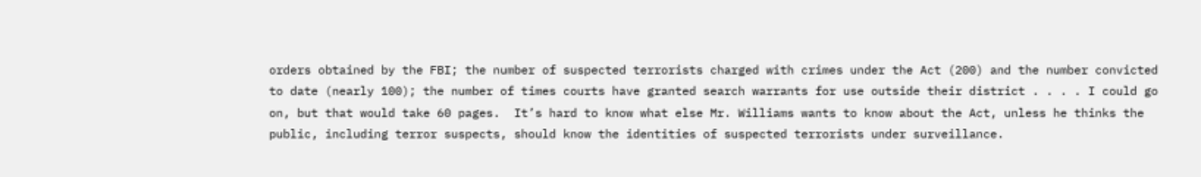orders obtained by the FBI; the number of suspected terrorists charged with crimes under the Act (200) and the number convicted to date (nearly 100); the number of times courts have granted search warrants for use outside their district . . . . I could go on, but that would take 60 pages.  It’s hard to know what else Mr. Williams wants to know about the Act, unless he thinks the public, including terror suspects, should know the identities of suspected terrorists under surveillance.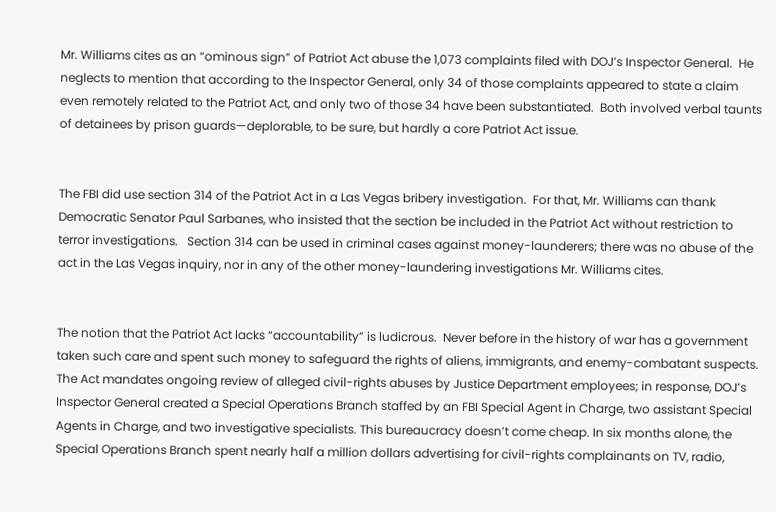Mr. Williams cites as an “ominous sign” of Patriot Act abuse the 1,073 complaints filed with DOJ’s Inspector General.  He neglects to mention that according to the Inspector General, only 34 of those complaints appeared to state a claim even remotely related to the Patriot Act, and only two of those 34 have been substantiated.  Both involved verbal taunts of detainees by prison guards—deplorable, to be sure, but hardly a core Patriot Act issue.


The FBI did use section 314 of the Patriot Act in a Las Vegas bribery investigation.  For that, Mr. Williams can thank Democratic Senator Paul Sarbanes, who insisted that the section be included in the Patriot Act without restriction to terror investigations.   Section 314 can be used in criminal cases against money-launderers; there was no abuse of the act in the Las Vegas inquiry, nor in any of the other money-laundering investigations Mr. Williams cites.


The notion that the Patriot Act lacks “accountability” is ludicrous.  Never before in the history of war has a government taken such care and spent such money to safeguard the rights of aliens, immigrants, and enemy-combatant suspects.  The Act mandates ongoing review of alleged civil-rights abuses by Justice Department employees; in response, DOJ’s Inspector General created a Special Operations Branch staffed by an FBI Special Agent in Charge, two assistant Special Agents in Charge, and two investigative specialists. This bureaucracy doesn’t come cheap. In six months alone, the Special Operations Branch spent nearly half a million dollars advertising for civil-rights complainants on TV, radio,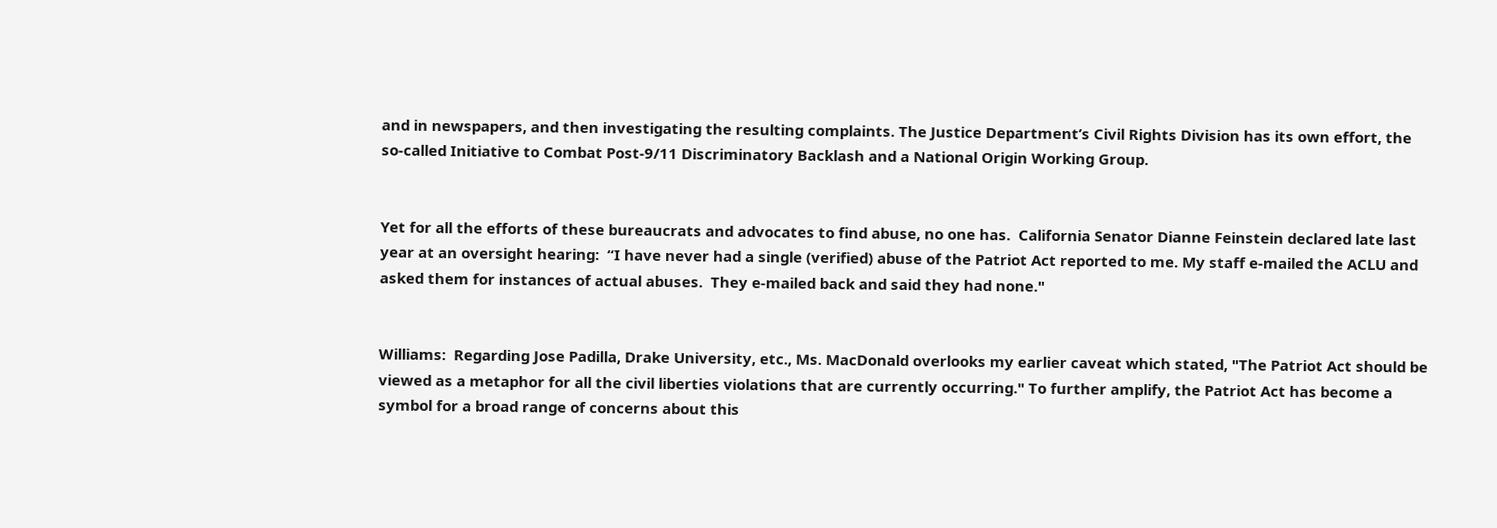and in newspapers, and then investigating the resulting complaints. The Justice Department’s Civil Rights Division has its own effort, the so-called Initiative to Combat Post-9/11 Discriminatory Backlash and a National Origin Working Group.


Yet for all the efforts of these bureaucrats and advocates to find abuse, no one has.  California Senator Dianne Feinstein declared late last year at an oversight hearing:  “I have never had a single (verified) abuse of the Patriot Act reported to me. My staff e-mailed the ACLU and asked them for instances of actual abuses.  They e-mailed back and said they had none."


Williams:  Regarding Jose Padilla, Drake University, etc., Ms. MacDonald overlooks my earlier caveat which stated, "The Patriot Act should be viewed as a metaphor for all the civil liberties violations that are currently occurring." To further amplify, the Patriot Act has become a symbol for a broad range of concerns about this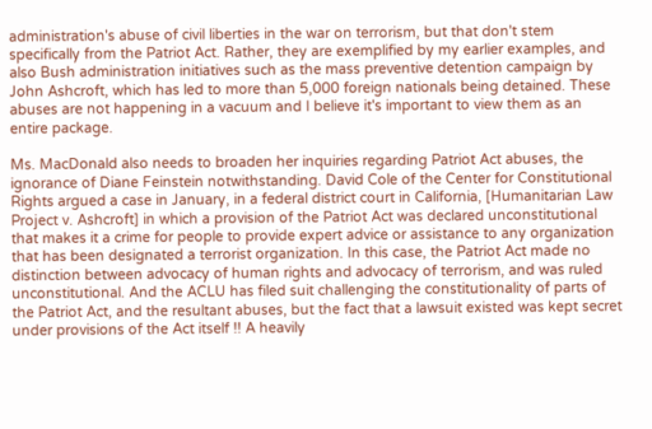administration's abuse of civil liberties in the war on terrorism, but that don't stem specifically from the Patriot Act. Rather, they are exemplified by my earlier examples, and also Bush administration initiatives such as the mass preventive detention campaign by John Ashcroft, which has led to more than 5,000 foreign nationals being detained. These abuses are not happening in a vacuum and I believe it's important to view them as an entire package.

Ms. MacDonald also needs to broaden her inquiries regarding Patriot Act abuses, the ignorance of Diane Feinstein notwithstanding. David Cole of the Center for Constitutional Rights argued a case in January, in a federal district court in California, [Humanitarian Law Project v. Ashcroft] in which a provision of the Patriot Act was declared unconstitutional that makes it a crime for people to provide expert advice or assistance to any organization that has been designated a terrorist organization. In this case, the Patriot Act made no distinction between advocacy of human rights and advocacy of terrorism, and was ruled unconstitutional. And the ACLU has filed suit challenging the constitutionality of parts of the Patriot Act, and the resultant abuses, but the fact that a lawsuit existed was kept secret under provisions of the Act itself !! A heavily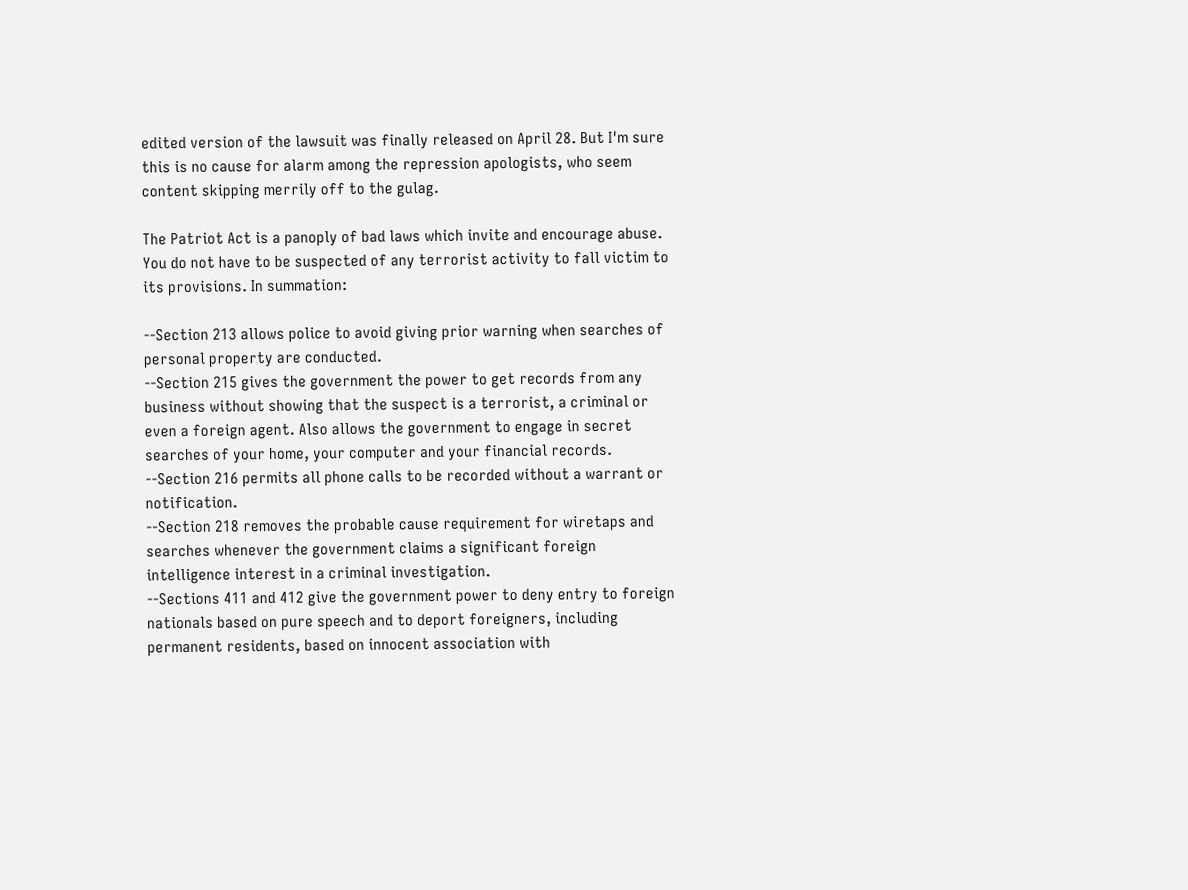edited version of the lawsuit was finally released on April 28. But I'm sure this is no cause for alarm among the repression apologists, who seem content skipping merrily off to the gulag.

The Patriot Act is a panoply of bad laws which invite and encourage abuse. You do not have to be suspected of any terrorist activity to fall victim to its provisions. In summation:

--Section 213 allows police to avoid giving prior warning when searches of personal property are conducted.
--Section 215 gives the government the power to get records from any business without showing that the suspect is a terrorist, a criminal or even a foreign agent. Also allows the government to engage in secret searches of your home, your computer and your financial records.
--Section 216 permits all phone calls to be recorded without a warrant or notification.
--Section 218 removes the probable cause requirement for wiretaps and searches whenever the government claims a significant foreign intelligence interest in a criminal investigation.
--Sections 411 and 412 give the government power to deny entry to foreign nationals based on pure speech and to deport foreigners, including permanent residents, based on innocent association with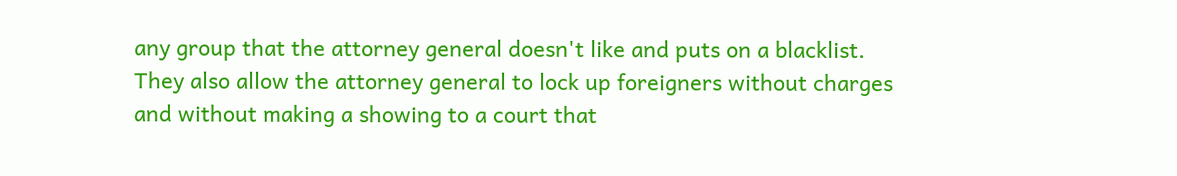any group that the attorney general doesn't like and puts on a blacklist. They also allow the attorney general to lock up foreigners without charges and without making a showing to a court that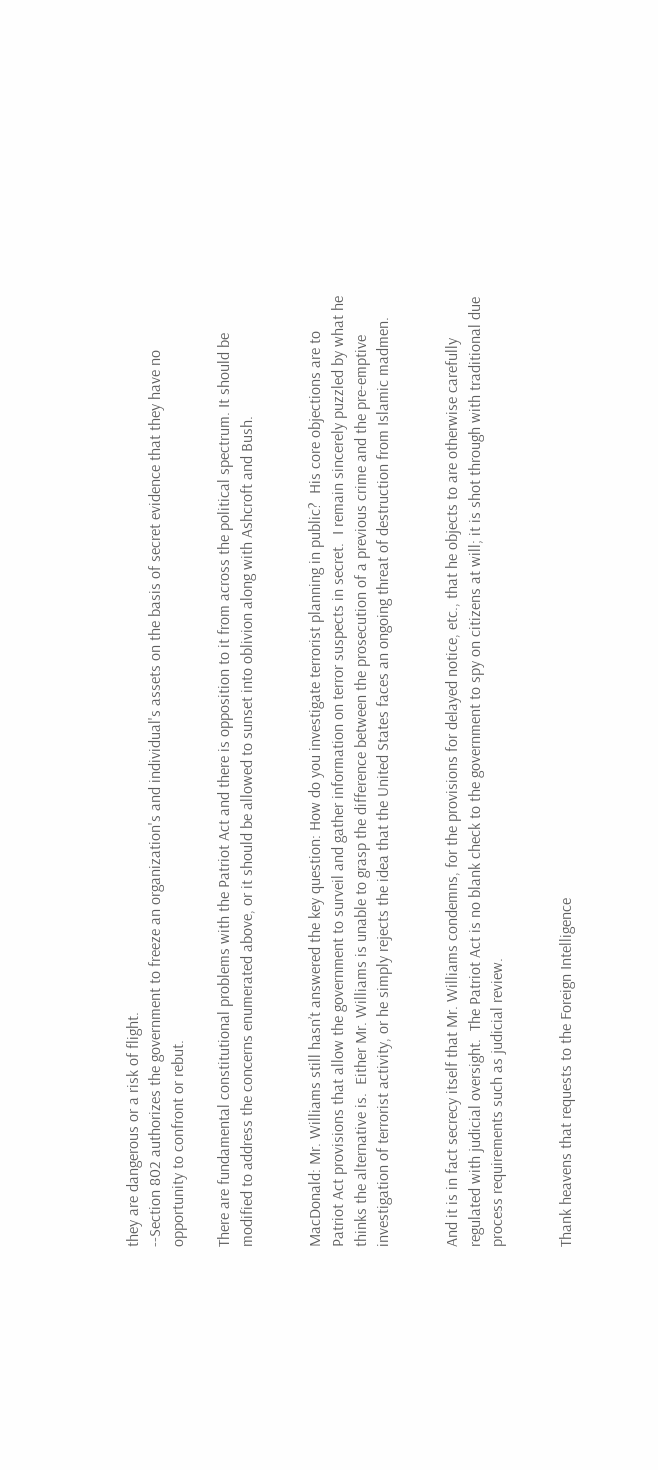they are dangerous or a risk of flight.
--Section 802 authorizes the government to freeze an organization's and individual's assets on the basis of secret evidence that they have no opportunity to confront or rebut.

There are fundamental constitutional problems with the Patriot Act and there is opposition to it from across the political spectrum. It should be modified to address the concerns enumerated above, or it should be allowed to sunset into oblivion along with Ashcroft and Bush.


MacDonald: Mr. Williams still hasn’t answered the key question: How do you investigate terrorist planning in public?  His core objections are to Patriot Act provisions that allow the government to surveil and gather information on terror suspects in secret.  I remain sincerely puzzled by what he thinks the alternative is.  Either Mr. Williams is unable to grasp the difference between the prosecution of a previous crime and the pre-emptive investigation of terrorist activity, or he simply rejects the idea that the United States faces an ongoing threat of destruction from Islamic madmen.


And it is in fact secrecy itself that Mr. Williams condemns, for the provisions for delayed notice, etc., that he objects to are otherwise carefully regulated with judicial oversight.  The Patriot Act is no blank check to the government to spy on citizens at will; it is shot through with traditional due process requirements such as judicial review.


Thank heavens that requests to the Foreign Intelligence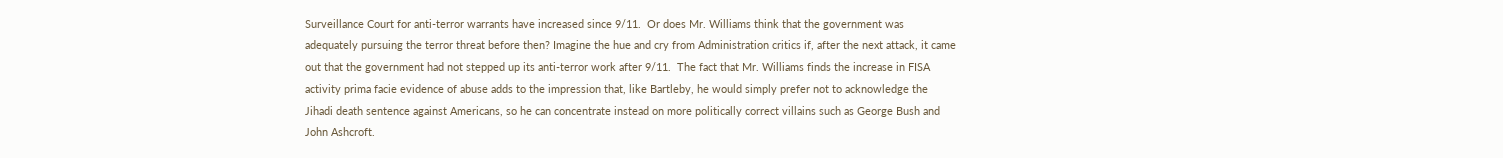Surveillance Court for anti-terror warrants have increased since 9/11.  Or does Mr. Williams think that the government was adequately pursuing the terror threat before then? Imagine the hue and cry from Administration critics if, after the next attack, it came out that the government had not stepped up its anti-terror work after 9/11.  The fact that Mr. Williams finds the increase in FISA activity prima facie evidence of abuse adds to the impression that, like Bartleby, he would simply prefer not to acknowledge the Jihadi death sentence against Americans, so he can concentrate instead on more politically correct villains such as George Bush and John Ashcroft.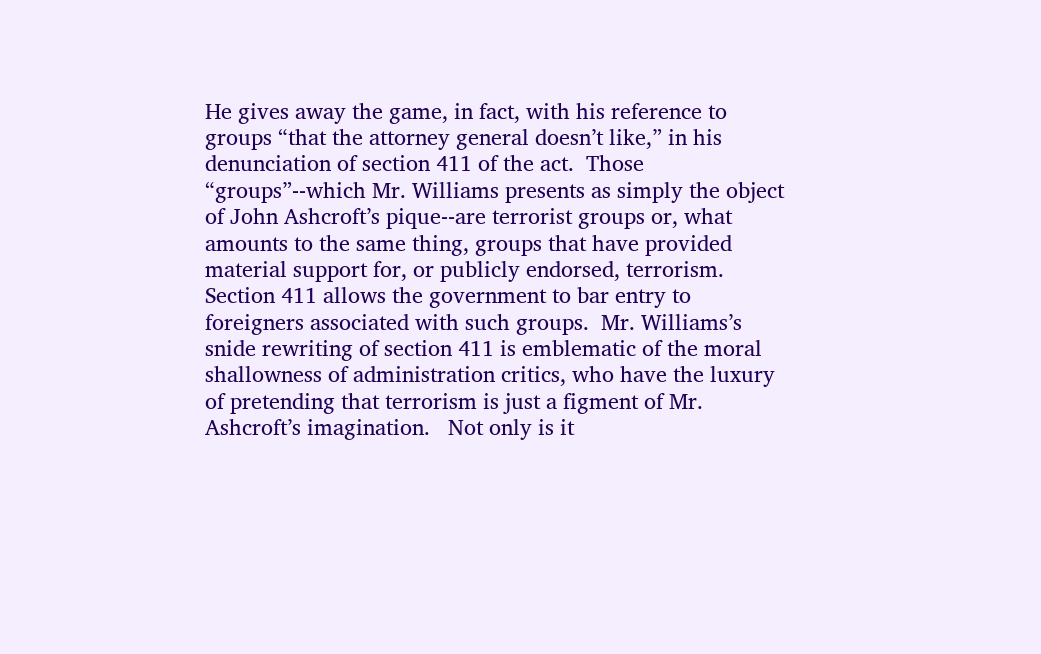He gives away the game, in fact, with his reference to groups “that the attorney general doesn’t like,” in his denunciation of section 411 of the act.  Those “groups”--which Mr. Williams presents as simply the object of John Ashcroft’s pique--are terrorist groups or, what amounts to the same thing, groups that have provided material support for, or publicly endorsed, terrorism.  Section 411 allows the government to bar entry to foreigners associated with such groups.  Mr. Williams’s snide rewriting of section 411 is emblematic of the moral shallowness of administration critics, who have the luxury of pretending that terrorism is just a figment of Mr. Ashcroft’s imagination.   Not only is it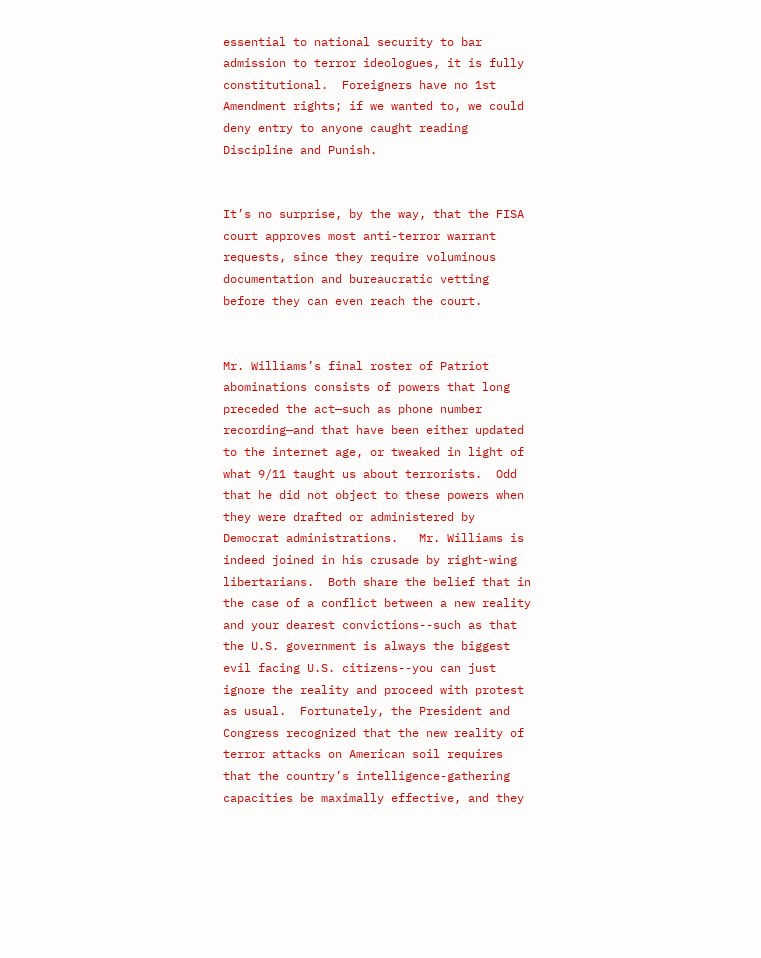essential to national security to bar admission to terror ideologues, it is fully constitutional.  Foreigners have no 1st Amendment rights; if we wanted to, we could deny entry to anyone caught reading Discipline and Punish.


It’s no surprise, by the way, that the FISA court approves most anti-terror warrant requests, since they require voluminous documentation and bureaucratic vetting before they can even reach the court.


Mr. Williams’s final roster of Patriot abominations consists of powers that long preceded the act—such as phone number recording—and that have been either updated to the internet age, or tweaked in light of what 9/11 taught us about terrorists.  Odd that he did not object to these powers when they were drafted or administered by Democrat administrations.   Mr. Williams is indeed joined in his crusade by right-wing libertarians.  Both share the belief that in the case of a conflict between a new reality and your dearest convictions--such as that the U.S. government is always the biggest evil facing U.S. citizens--you can just ignore the reality and proceed with protest as usual.  Fortunately, the President and Congress recognized that the new reality of terror attacks on American soil requires that the country’s intelligence-gathering capacities be maximally effective, and they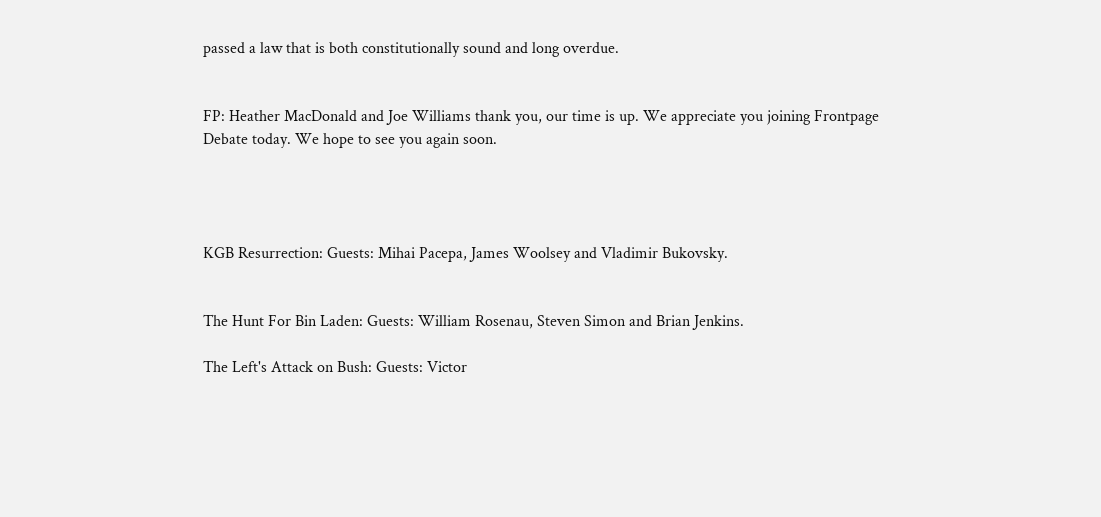passed a law that is both constitutionally sound and long overdue.


FP: Heather MacDonald and Joe Williams thank you, our time is up. We appreciate you joining Frontpage Debate today. We hope to see you again soon.




KGB Resurrection: Guests: Mihai Pacepa, James Woolsey and Vladimir Bukovsky.


The Hunt For Bin Laden: Guests: William Rosenau, Steven Simon and Brian Jenkins.

The Left's Attack on Bush: Guests: Victor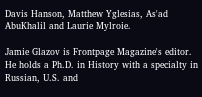Davis Hanson, Matthew Yglesias, As'ad AbuKhalil and Laurie Mylroie.

Jamie Glazov is Frontpage Magazine's editor. He holds a Ph.D. in History with a specialty in Russian, U.S. and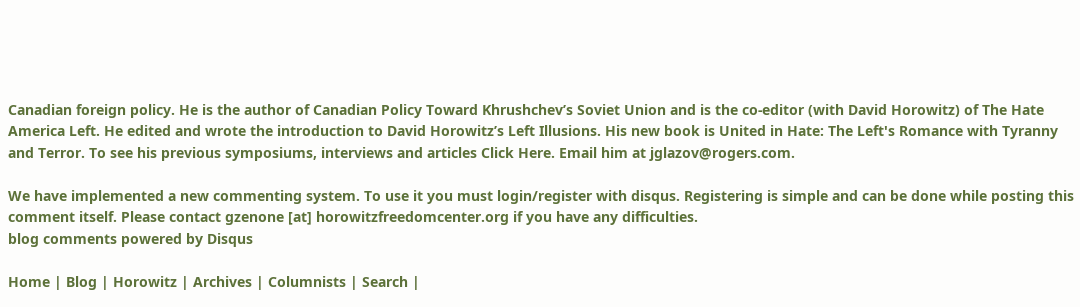Canadian foreign policy. He is the author of Canadian Policy Toward Khrushchev’s Soviet Union and is the co-editor (with David Horowitz) of The Hate America Left. He edited and wrote the introduction to David Horowitz’s Left Illusions. His new book is United in Hate: The Left's Romance with Tyranny and Terror. To see his previous symposiums, interviews and articles Click Here. Email him at jglazov@rogers.com.

We have implemented a new commenting system. To use it you must login/register with disqus. Registering is simple and can be done while posting this comment itself. Please contact gzenone [at] horowitzfreedomcenter.org if you have any difficulties.
blog comments powered by Disqus

Home | Blog | Horowitz | Archives | Columnists | Search |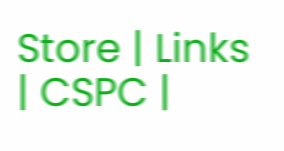Store | Links | CSPC |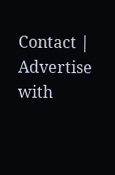Contact | Advertise with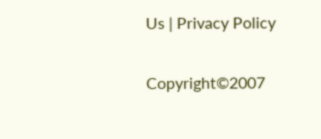Us | Privacy Policy

Copyright©2007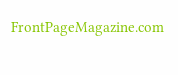FrontPageMagazine.com